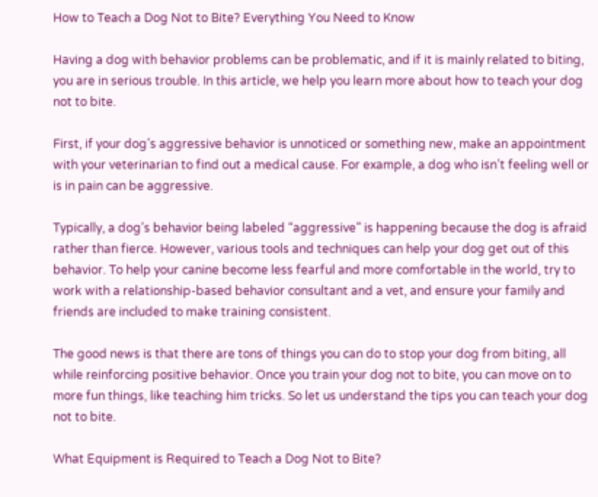How to Teach a Dog Not to Bite? Everything You Need to Know

Having a dog with behavior problems can be problematic, and if it is mainly related to biting, you are in serious trouble. In this article, we help you learn more about how to teach your dog not to bite.

First, if your dog’s aggressive behavior is unnoticed or something new, make an appointment with your veterinarian to find out a medical cause. For example, a dog who isn’t feeling well or is in pain can be aggressive.

Typically, a dog’s behavior being labeled “aggressive” is happening because the dog is afraid rather than fierce. However, various tools and techniques can help your dog get out of this behavior. To help your canine become less fearful and more comfortable in the world, try to work with a relationship-based behavior consultant and a vet, and ensure your family and friends are included to make training consistent.

The good news is that there are tons of things you can do to stop your dog from biting, all while reinforcing positive behavior. Once you train your dog not to bite, you can move on to more fun things, like teaching him tricks. So let us understand the tips you can teach your dog not to bite.

What Equipment is Required to Teach a Dog Not to Bite?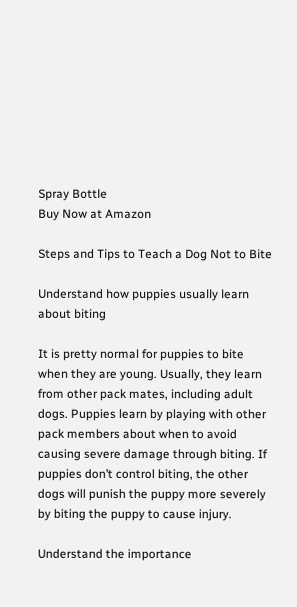Spray Bottle
Buy Now at Amazon

Steps and Tips to Teach a Dog Not to Bite

Understand how puppies usually learn about biting

It is pretty normal for puppies to bite when they are young. Usually, they learn from other pack mates, including adult dogs. Puppies learn by playing with other pack members about when to avoid causing severe damage through biting. If puppies don’t control biting, the other dogs will punish the puppy more severely by biting the puppy to cause injury.

Understand the importance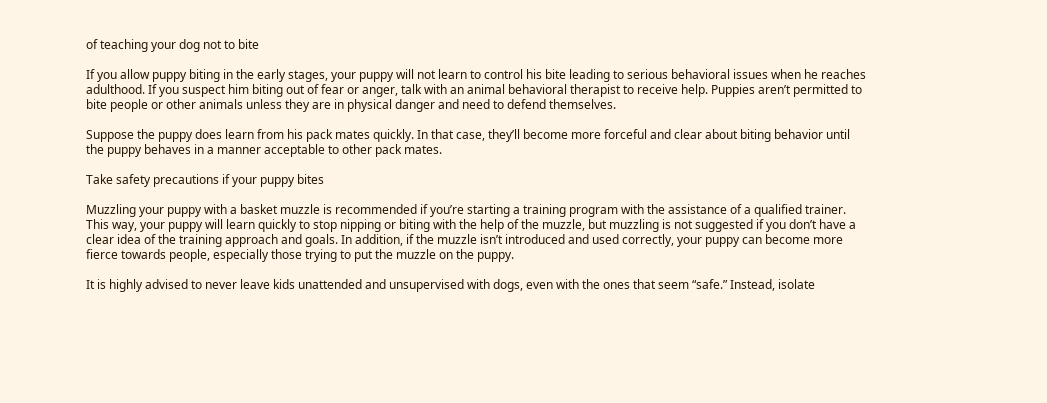of teaching your dog not to bite

If you allow puppy biting in the early stages, your puppy will not learn to control his bite leading to serious behavioral issues when he reaches adulthood. If you suspect him biting out of fear or anger, talk with an animal behavioral therapist to receive help. Puppies aren’t permitted to bite people or other animals unless they are in physical danger and need to defend themselves.

Suppose the puppy does learn from his pack mates quickly. In that case, they’ll become more forceful and clear about biting behavior until the puppy behaves in a manner acceptable to other pack mates.

Take safety precautions if your puppy bites

Muzzling your puppy with a basket muzzle is recommended if you’re starting a training program with the assistance of a qualified trainer. This way, your puppy will learn quickly to stop nipping or biting with the help of the muzzle, but muzzling is not suggested if you don’t have a clear idea of the training approach and goals. In addition, if the muzzle isn’t introduced and used correctly, your puppy can become more fierce towards people, especially those trying to put the muzzle on the puppy.

It is highly advised to never leave kids unattended and unsupervised with dogs, even with the ones that seem “safe.” Instead, isolate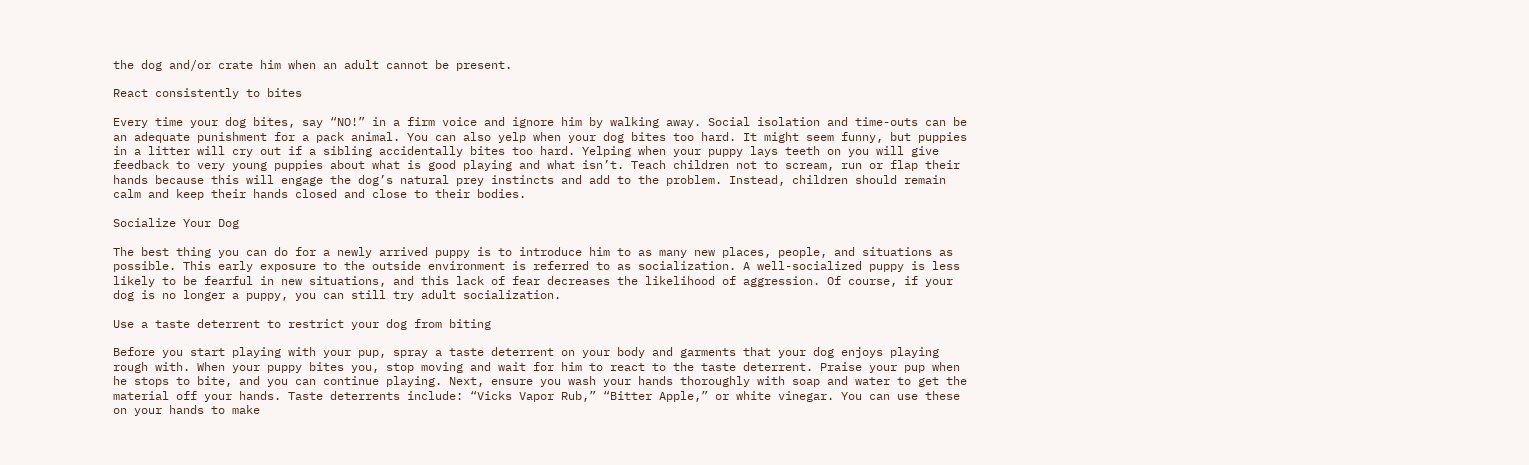the dog and/or crate him when an adult cannot be present.

React consistently to bites

Every time your dog bites, say “NO!” in a firm voice and ignore him by walking away. Social isolation and time-outs can be an adequate punishment for a pack animal. You can also yelp when your dog bites too hard. It might seem funny, but puppies in a litter will cry out if a sibling accidentally bites too hard. Yelping when your puppy lays teeth on you will give feedback to very young puppies about what is good playing and what isn’t. Teach children not to scream, run or flap their hands because this will engage the dog’s natural prey instincts and add to the problem. Instead, children should remain calm and keep their hands closed and close to their bodies.

Socialize Your Dog

The best thing you can do for a newly arrived puppy is to introduce him to as many new places, people, and situations as possible. This early exposure to the outside environment is referred to as socialization. A well-socialized puppy is less likely to be fearful in new situations, and this lack of fear decreases the likelihood of aggression. Of course, if your dog is no longer a puppy, you can still try adult socialization.

Use a taste deterrent to restrict your dog from biting

Before you start playing with your pup, spray a taste deterrent on your body and garments that your dog enjoys playing rough with. When your puppy bites you, stop moving and wait for him to react to the taste deterrent. Praise your pup when he stops to bite, and you can continue playing. Next, ensure you wash your hands thoroughly with soap and water to get the material off your hands. Taste deterrents include: “Vicks Vapor Rub,” “Bitter Apple,” or white vinegar. You can use these on your hands to make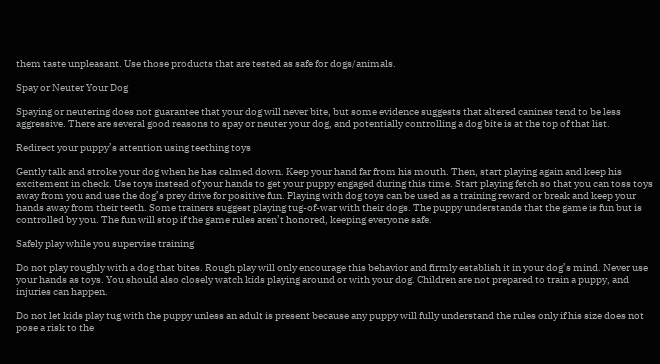them taste unpleasant. Use those products that are tested as safe for dogs/animals.

Spay or Neuter Your Dog

Spaying or neutering does not guarantee that your dog will never bite, but some evidence suggests that altered canines tend to be less aggressive. There are several good reasons to spay or neuter your dog, and potentially controlling a dog bite is at the top of that list.

Redirect your puppy’s attention using teething toys

Gently talk and stroke your dog when he has calmed down. Keep your hand far from his mouth. Then, start playing again and keep his excitement in check. Use toys instead of your hands to get your puppy engaged during this time. Start playing fetch so that you can toss toys away from you and use the dog’s prey drive for positive fun. Playing with dog toys can be used as a training reward or break and keep your hands away from their teeth. Some trainers suggest playing tug-of-war with their dogs. The puppy understands that the game is fun but is controlled by you. The fun will stop if the game rules aren’t honored, keeping everyone safe.

Safely play while you supervise training

Do not play roughly with a dog that bites. Rough play will only encourage this behavior and firmly establish it in your dog’s mind. Never use your hands as toys. You should also closely watch kids playing around or with your dog. Children are not prepared to train a puppy, and injuries can happen.

Do not let kids play tug with the puppy unless an adult is present because any puppy will fully understand the rules only if his size does not pose a risk to the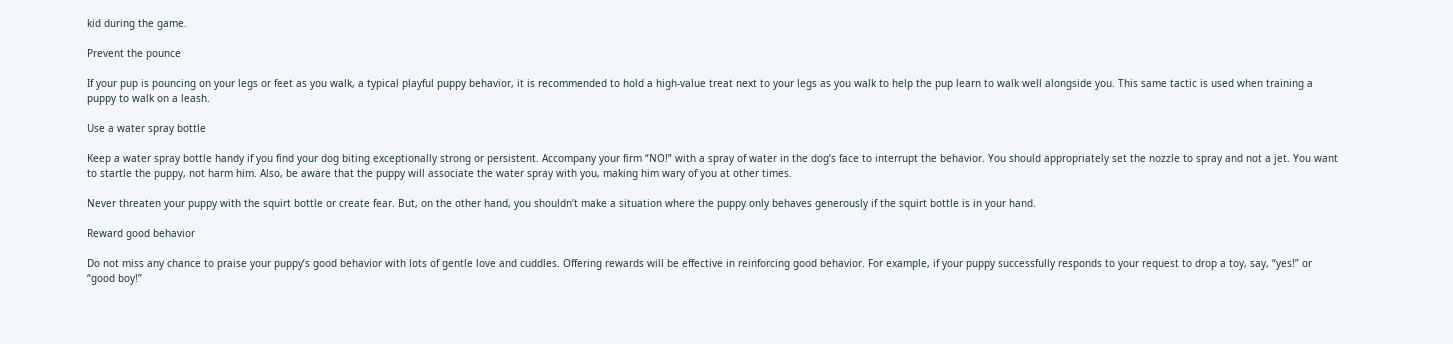kid during the game.

Prevent the pounce

If your pup is pouncing on your legs or feet as you walk, a typical playful puppy behavior, it is recommended to hold a high-value treat next to your legs as you walk to help the pup learn to walk well alongside you. This same tactic is used when training a puppy to walk on a leash.

Use a water spray bottle

Keep a water spray bottle handy if you find your dog biting exceptionally strong or persistent. Accompany your firm “NO!” with a spray of water in the dog’s face to interrupt the behavior. You should appropriately set the nozzle to spray and not a jet. You want to startle the puppy, not harm him. Also, be aware that the puppy will associate the water spray with you, making him wary of you at other times.

Never threaten your puppy with the squirt bottle or create fear. But, on the other hand, you shouldn’t make a situation where the puppy only behaves generously if the squirt bottle is in your hand.

Reward good behavior

Do not miss any chance to praise your puppy’s good behavior with lots of gentle love and cuddles. Offering rewards will be effective in reinforcing good behavior. For example, if your puppy successfully responds to your request to drop a toy, say, “yes!” or “good boy!”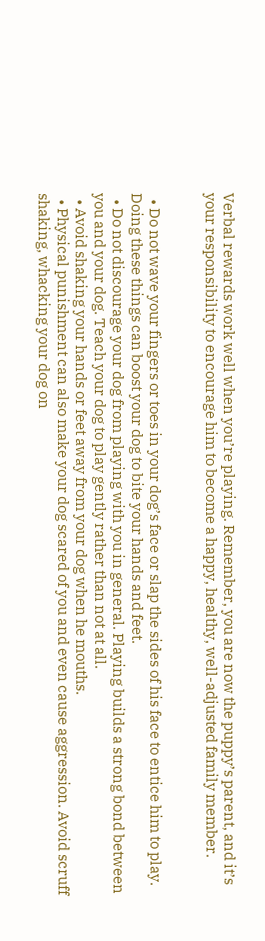Verbal rewards work well when you’re playing. Remember, you are now the puppy’s parent, and it’s your responsibility to encourage him to become a happy, healthy, well-adjusted family member.


  • Do not wave your fingers or toes in your dog’s face or slap the sides of his face to entice him to play. Doing these things can boost your dog to bite your hands and feet.
  • Do not discourage your dog from playing with you in general. Playing builds a strong bond between you and your dog. Teach your dog to play gently rather than not at all.
  • Avoid shaking your hands or feet away from your dog when he mouths.
  • Physical punishment can also make your dog scared of you and even cause aggression. Avoid scruff shaking, whacking your dog on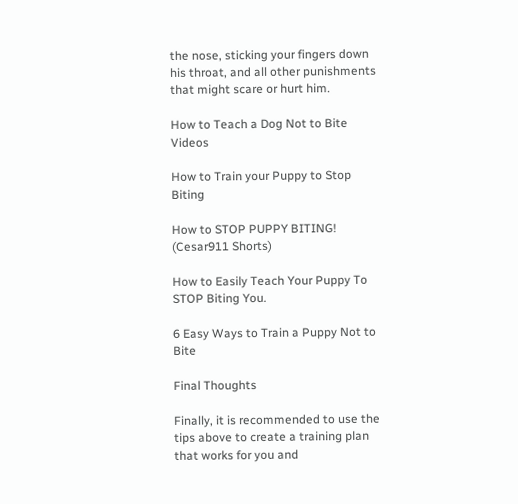the nose, sticking your fingers down his throat, and all other punishments that might scare or hurt him.

How to Teach a Dog Not to Bite Videos

How to Train your Puppy to Stop Biting

How to STOP PUPPY BITING! (Cesar911 Shorts)

How to Easily Teach Your Puppy To STOP Biting You.

6 Easy Ways to Train a Puppy Not to Bite

Final Thoughts

Finally, it is recommended to use the tips above to create a training plan that works for you and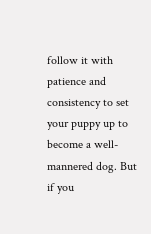follow it with patience and consistency to set your puppy up to become a well-mannered dog. But if you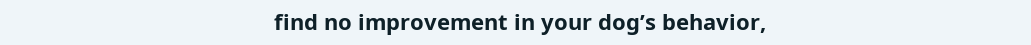find no improvement in your dog’s behavior,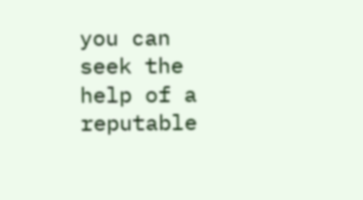you can seek the help of a reputable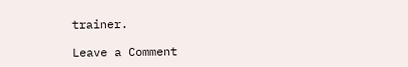trainer.

Leave a Comment